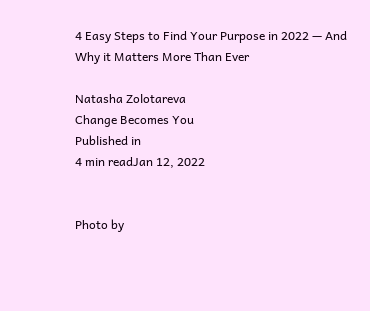4 Easy Steps to Find Your Purpose in 2022 — And Why it Matters More Than Ever

Natasha Zolotareva
Change Becomes You
Published in
4 min readJan 12, 2022


Photo by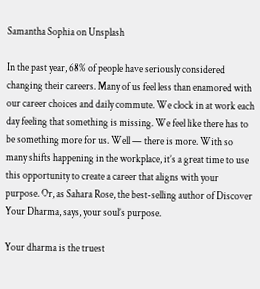Samantha Sophia on Unsplash

In the past year, 68% of people have seriously considered changing their careers. Many of us feel less than enamored with our career choices and daily commute. We clock in at work each day feeling that something is missing. We feel like there has to be something more for us. Well — there is more. With so many shifts happening in the workplace, it’s a great time to use this opportunity to create a career that aligns with your purpose. Or, as Sahara Rose, the best-selling author of Discover Your Dharma, says, your soul’s purpose.

Your dharma is the truest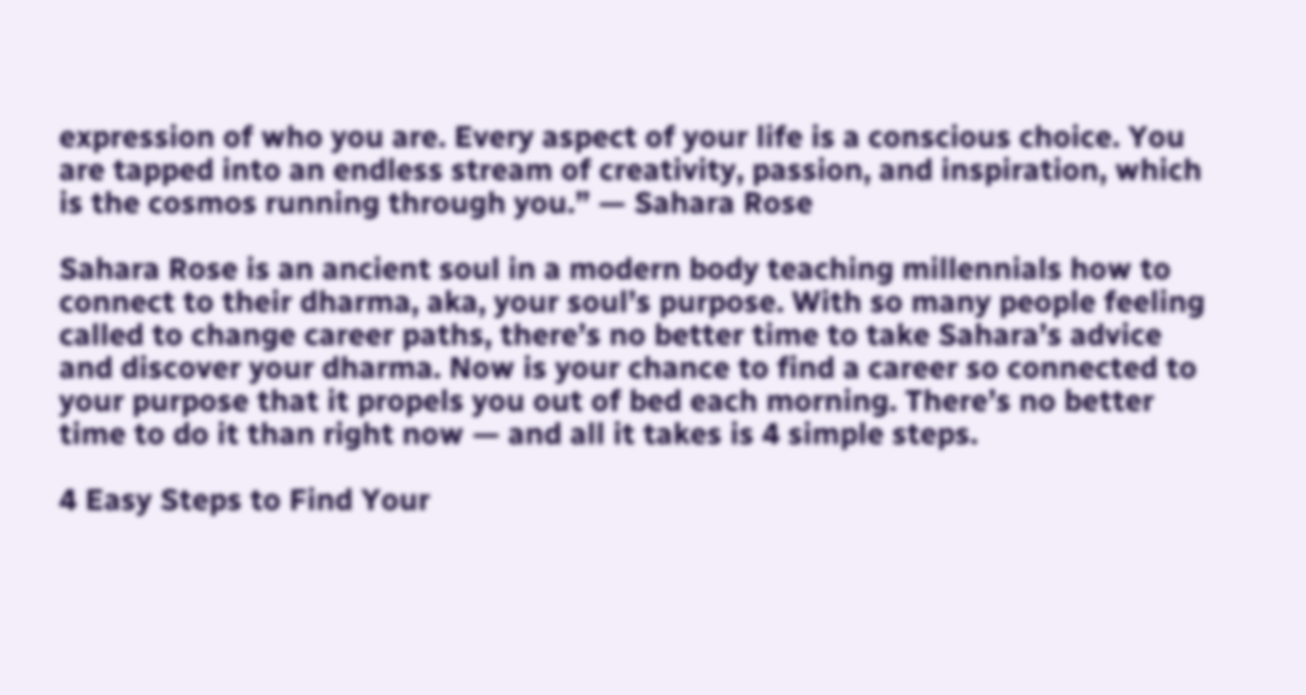expression of who you are. Every aspect of your life is a conscious choice. You are tapped into an endless stream of creativity, passion, and inspiration, which is the cosmos running through you.” — Sahara Rose

Sahara Rose is an ancient soul in a modern body teaching millennials how to connect to their dharma, aka, your soul’s purpose. With so many people feeling called to change career paths, there’s no better time to take Sahara’s advice and discover your dharma. Now is your chance to find a career so connected to your purpose that it propels you out of bed each morning. There’s no better time to do it than right now — and all it takes is 4 simple steps.

4 Easy Steps to Find Your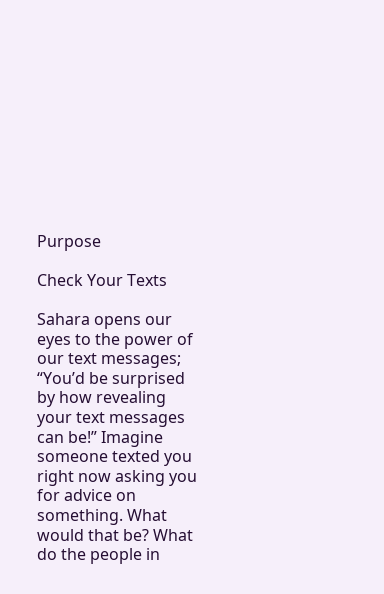Purpose

Check Your Texts

Sahara opens our eyes to the power of our text messages; “You’d be surprised by how revealing your text messages can be!” Imagine someone texted you right now asking you for advice on something. What would that be? What do the people in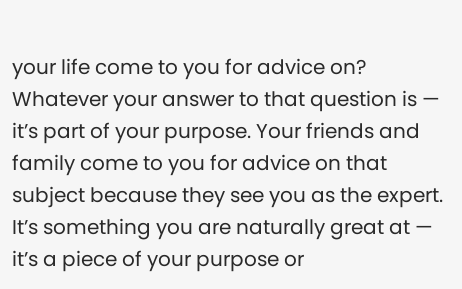your life come to you for advice on? Whatever your answer to that question is — it’s part of your purpose. Your friends and family come to you for advice on that subject because they see you as the expert. It’s something you are naturally great at — it’s a piece of your purpose or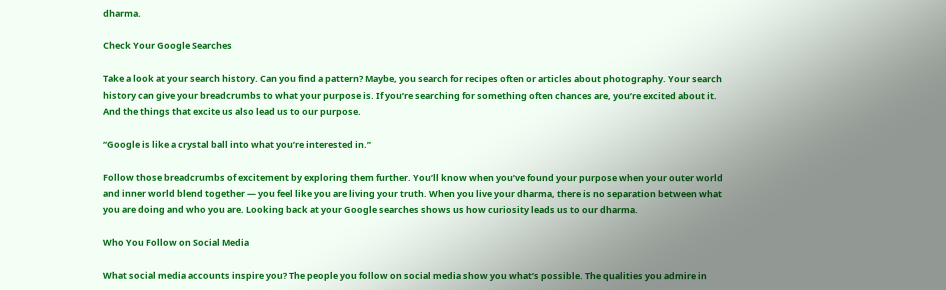dharma.

Check Your Google Searches

Take a look at your search history. Can you find a pattern? Maybe, you search for recipes often or articles about photography. Your search history can give your breadcrumbs to what your purpose is. If you’re searching for something often chances are, you’re excited about it. And the things that excite us also lead us to our purpose.

“Google is like a crystal ball into what you’re interested in.”

Follow those breadcrumbs of excitement by exploring them further. You’ll know when you’ve found your purpose when your outer world and inner world blend together — you feel like you are living your truth. When you live your dharma, there is no separation between what you are doing and who you are. Looking back at your Google searches shows us how curiosity leads us to our dharma.

Who You Follow on Social Media

What social media accounts inspire you? The people you follow on social media show you what’s possible. The qualities you admire in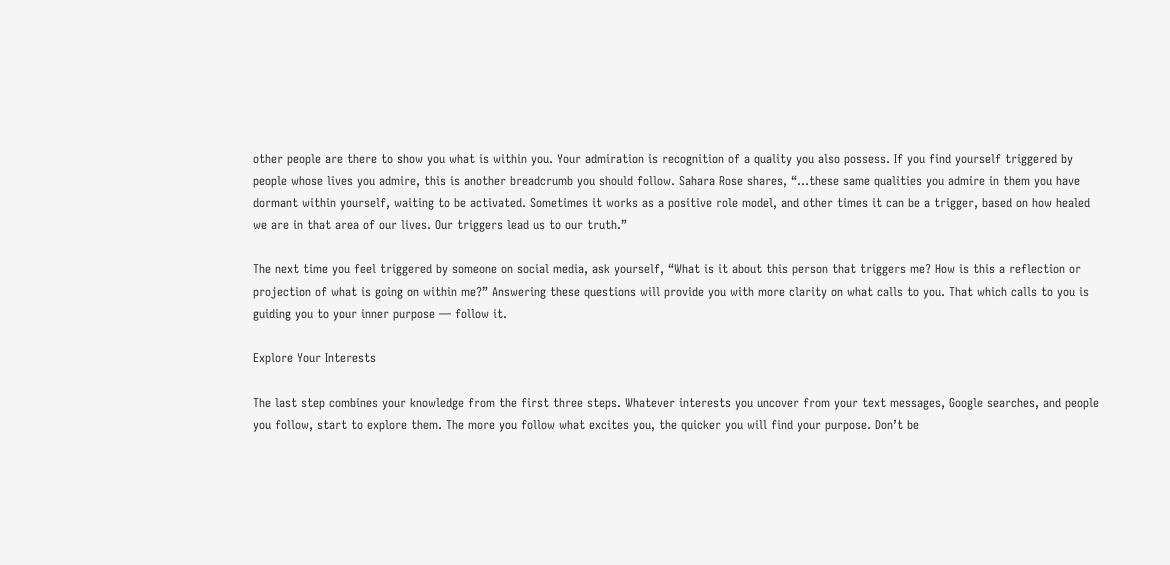other people are there to show you what is within you. Your admiration is recognition of a quality you also possess. If you find yourself triggered by people whose lives you admire, this is another breadcrumb you should follow. Sahara Rose shares, “…these same qualities you admire in them you have dormant within yourself, waiting to be activated. Sometimes it works as a positive role model, and other times it can be a trigger, based on how healed we are in that area of our lives. Our triggers lead us to our truth.”

The next time you feel triggered by someone on social media, ask yourself, “What is it about this person that triggers me? How is this a reflection or projection of what is going on within me?” Answering these questions will provide you with more clarity on what calls to you. That which calls to you is guiding you to your inner purpose — follow it.

Explore Your Interests

The last step combines your knowledge from the first three steps. Whatever interests you uncover from your text messages, Google searches, and people you follow, start to explore them. The more you follow what excites you, the quicker you will find your purpose. Don’t be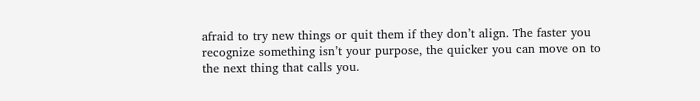afraid to try new things or quit them if they don’t align. The faster you recognize something isn’t your purpose, the quicker you can move on to the next thing that calls you.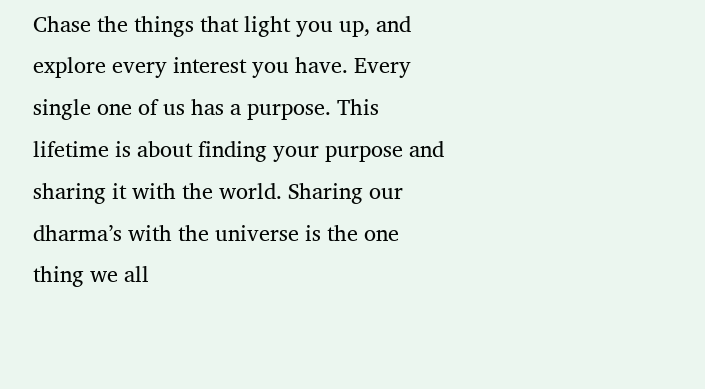Chase the things that light you up, and explore every interest you have. Every single one of us has a purpose. This lifetime is about finding your purpose and sharing it with the world. Sharing our dharma’s with the universe is the one thing we all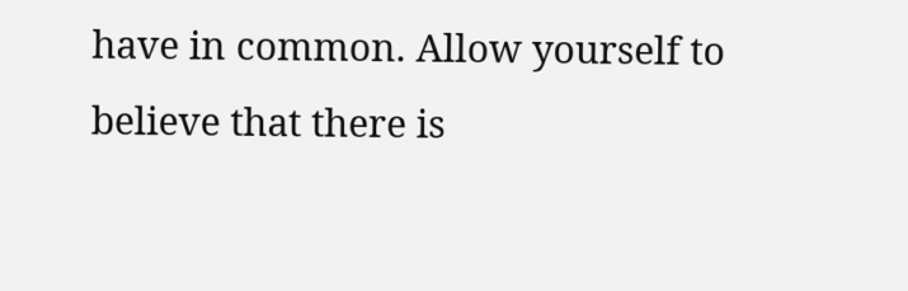have in common. Allow yourself to believe that there is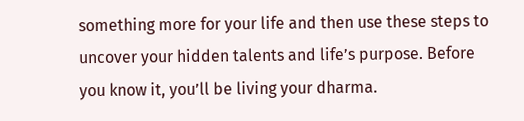something more for your life and then use these steps to uncover your hidden talents and life’s purpose. Before you know it, you’ll be living your dharma.